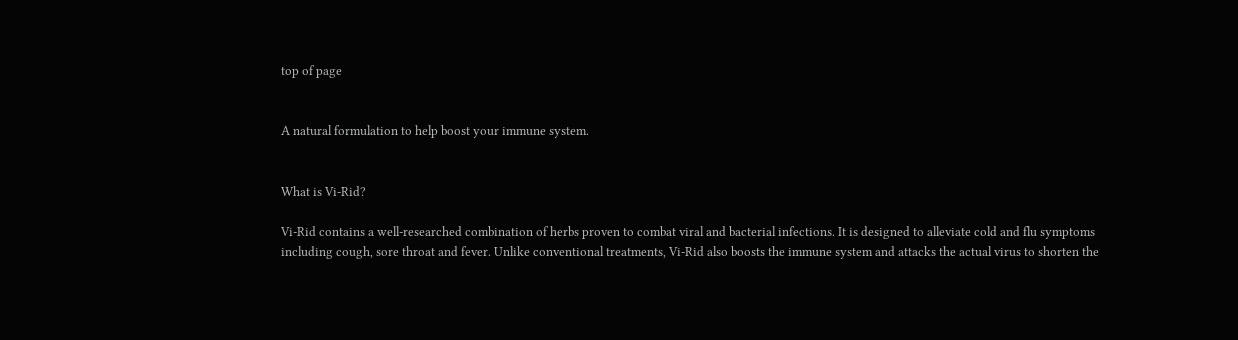top of page


A natural formulation to help boost your immune system.


What is Vi-Rid?

Vi-Rid contains a well-researched combination of herbs proven to combat viral and bacterial infections. It is designed to alleviate cold and flu symptoms including cough, sore throat and fever. Unlike conventional treatments, Vi-Rid also boosts the immune system and attacks the actual virus to shorten the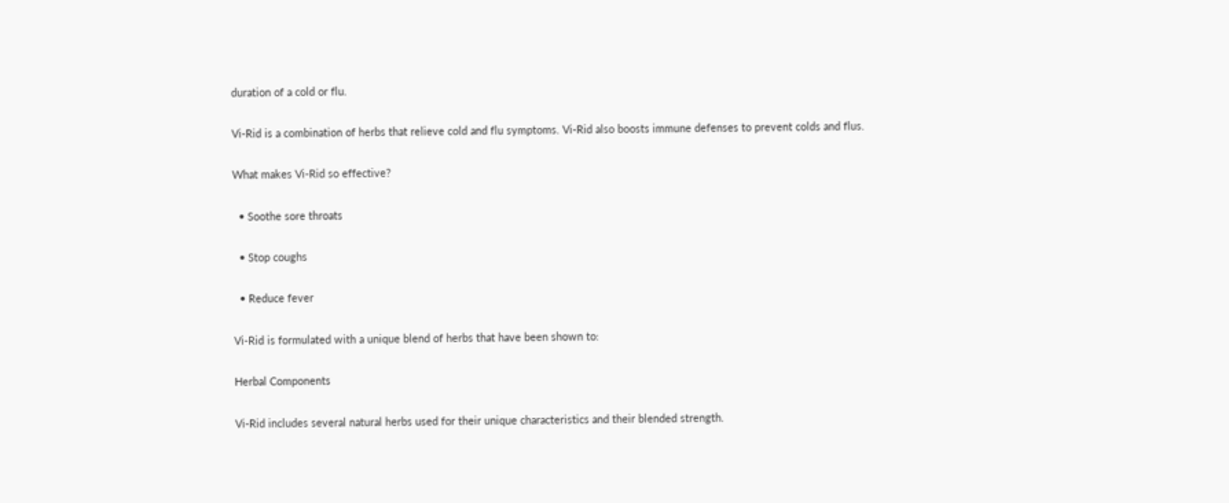duration of a cold or flu.

Vi-Rid is a combination of herbs that relieve cold and flu symptoms. Vi-Rid also boosts immune defenses to prevent colds and flus.

What makes Vi-Rid so effective?

  • Soothe sore throats

  • Stop coughs

  • Reduce fever

Vi-Rid is formulated with a unique blend of herbs that have been shown to:

Herbal Components

Vi-Rid includes several natural herbs used for their unique characteristics and their blended strength.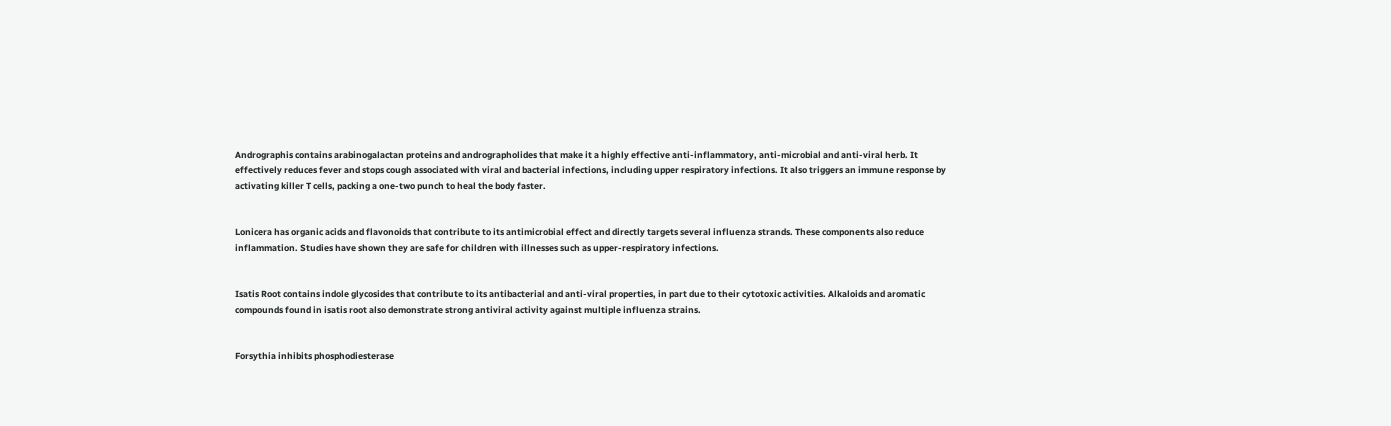Andrographis contains arabinogalactan proteins and andrographolides that make it a highly effective anti-inflammatory, anti-microbial and anti-viral herb. It effectively reduces fever and stops cough associated with viral and bacterial infections, including upper respiratory infections. It also triggers an immune response by activating killer T cells, packing a one-two punch to heal the body faster.


Lonicera has organic acids and flavonoids that contribute to its antimicrobial effect and directly targets several influenza strands. These components also reduce inflammation. Studies have shown they are safe for children with illnesses such as upper-respiratory infections.


Isatis Root contains indole glycosides that contribute to its antibacterial and anti-viral properties, in part due to their cytotoxic activities. Alkaloids and aromatic compounds found in isatis root also demonstrate strong antiviral activity against multiple influenza strains.


Forsythia inhibits phosphodiesterase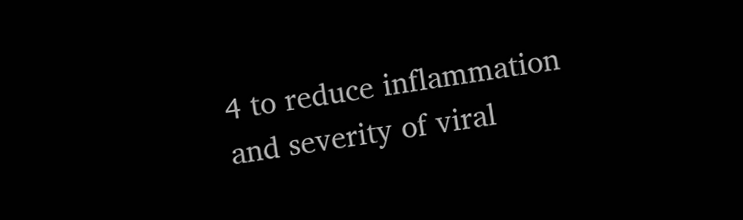4 to reduce inflammation and severity of viral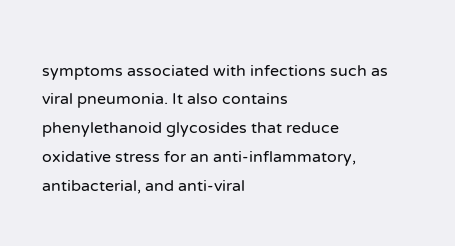symptoms associated with infections such as viral pneumonia. It also contains phenylethanoid glycosides that reduce oxidative stress for an anti-inflammatory, antibacterial, and anti-viral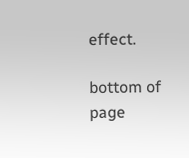effect.

bottom of page